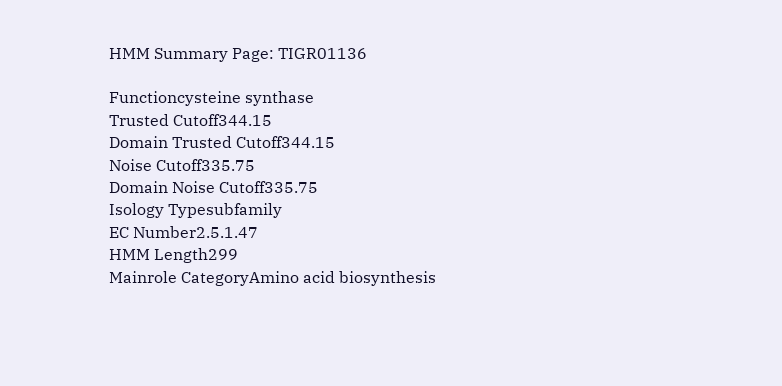HMM Summary Page: TIGR01136

Functioncysteine synthase
Trusted Cutoff344.15
Domain Trusted Cutoff344.15
Noise Cutoff335.75
Domain Noise Cutoff335.75
Isology Typesubfamily
EC Number2.5.1.47
HMM Length299
Mainrole CategoryAmino acid biosynthesis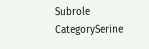Subrole CategorySerine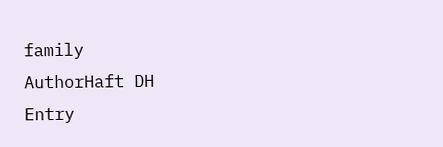family
AuthorHaft DH
Entry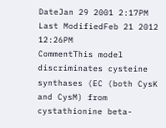DateJan 29 2001 2:17PM
Last ModifiedFeb 21 2012 12:26PM
CommentThis model discriminates cysteine synthases (EC (both CysK and CysM) from cystathionine beta-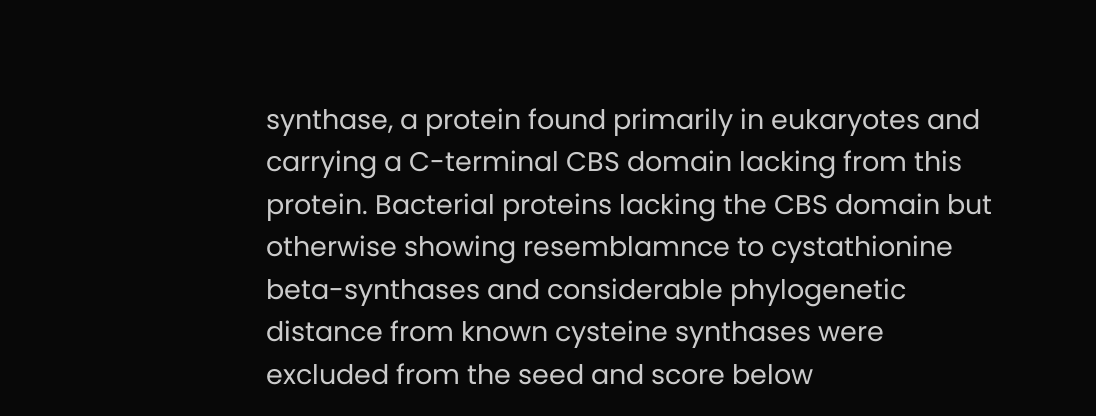synthase, a protein found primarily in eukaryotes and carrying a C-terminal CBS domain lacking from this protein. Bacterial proteins lacking the CBS domain but otherwise showing resemblamnce to cystathionine beta-synthases and considerable phylogenetic distance from known cysteine synthases were excluded from the seed and score below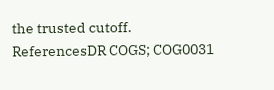the trusted cutoff.
ReferencesDR COGS; COG0031